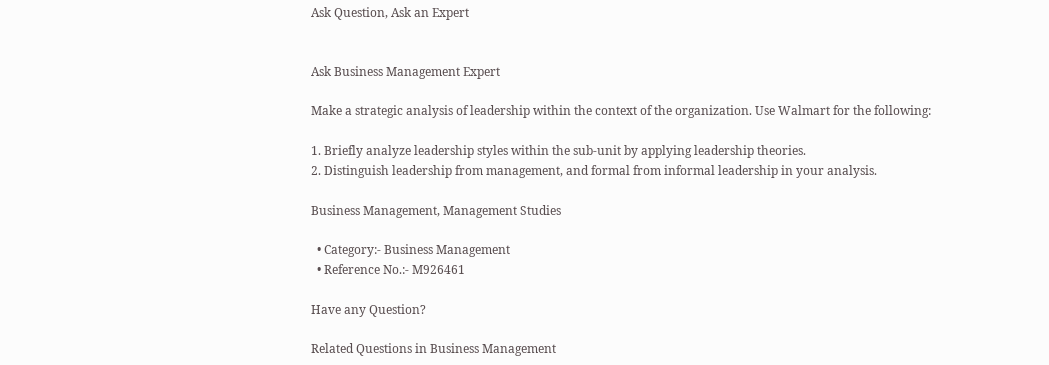Ask Question, Ask an Expert


Ask Business Management Expert

Make a strategic analysis of leadership within the context of the organization. Use Walmart for the following:

1. Briefly analyze leadership styles within the sub-unit by applying leadership theories.
2. Distinguish leadership from management, and formal from informal leadership in your analysis.

Business Management, Management Studies

  • Category:- Business Management
  • Reference No.:- M926461

Have any Question?

Related Questions in Business Management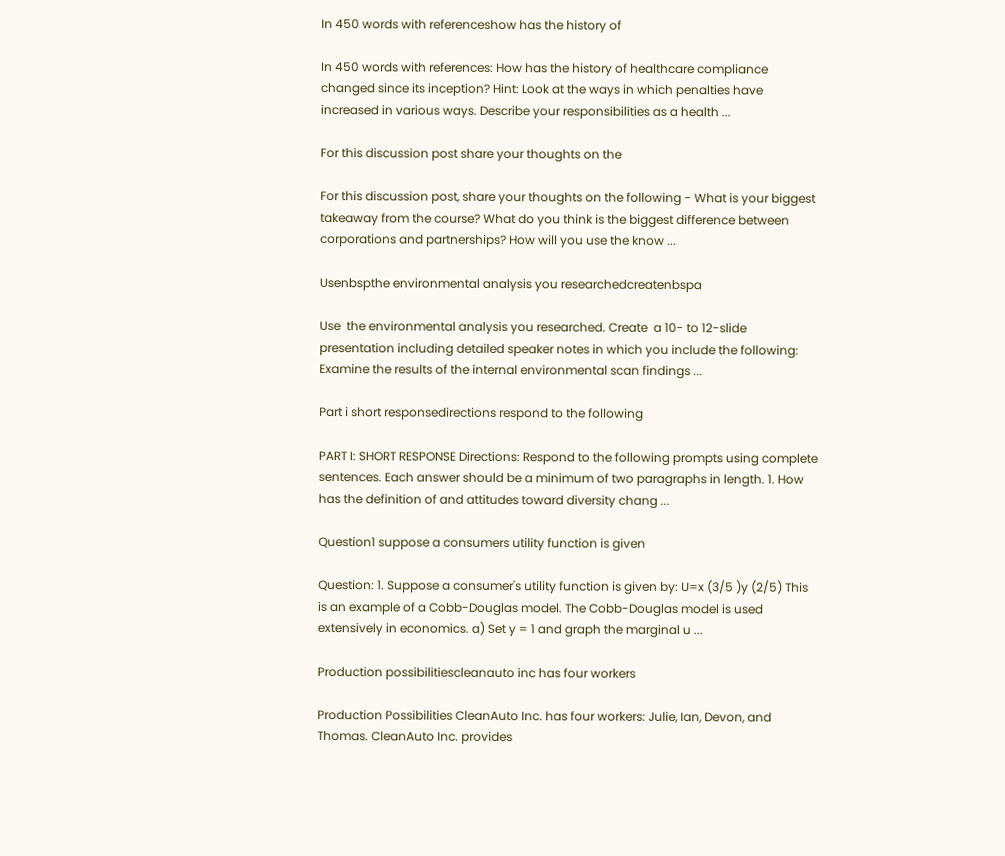In 450 words with referenceshow has the history of

In 450 words with references: How has the history of healthcare compliance changed since its inception? Hint: Look at the ways in which penalties have increased in various ways. Describe your responsibilities as a health ...

For this discussion post share your thoughts on the

For this discussion post, share your thoughts on the following - What is your biggest takeaway from the course? What do you think is the biggest difference between corporations and partnerships? How will you use the know ...

Usenbspthe environmental analysis you researchedcreatenbspa

Use  the environmental analysis you researched. Create  a 10- to 12-slide presentation including detailed speaker notes in which you include the following: Examine the results of the internal environmental scan findings ...

Part i short responsedirections respond to the following

PART I: SHORT RESPONSE Directions: Respond to the following prompts using complete sentences. Each answer should be a minimum of two paragraphs in length. 1. How has the definition of and attitudes toward diversity chang ...

Question1 suppose a consumers utility function is given

Question: 1. Suppose a consumer's utility function is given by: U=x (3/5 )y (2/5) This is an example of a Cobb-Douglas model. The Cobb-Douglas model is used extensively in economics. a) Set y = 1 and graph the marginal u ...

Production possibilitiescleanauto inc has four workers

Production Possibilities CleanAuto Inc. has four workers: Julie, Ian, Devon, and Thomas. CleanAuto Inc. provides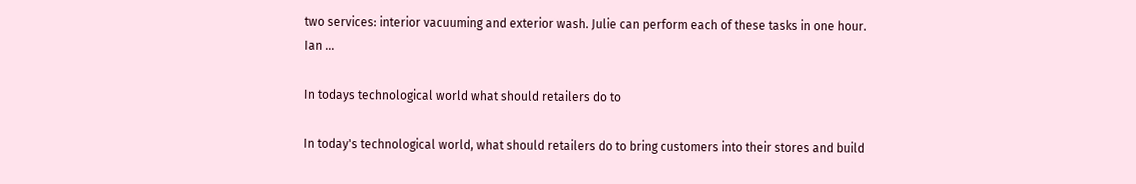two services: interior vacuuming and exterior wash. Julie can perform each of these tasks in one hour. Ian ...

In todays technological world what should retailers do to

In today's technological world, what should retailers do to bring customers into their stores and build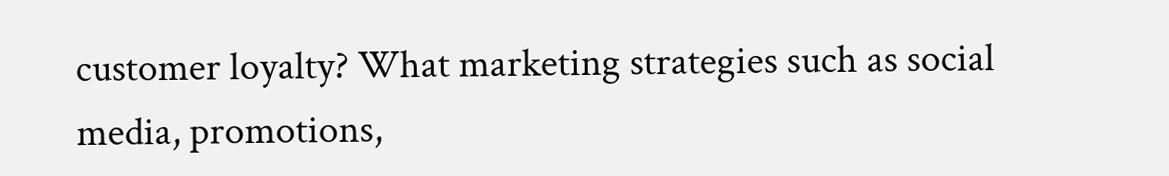customer loyalty? What marketing strategies such as social media, promotions,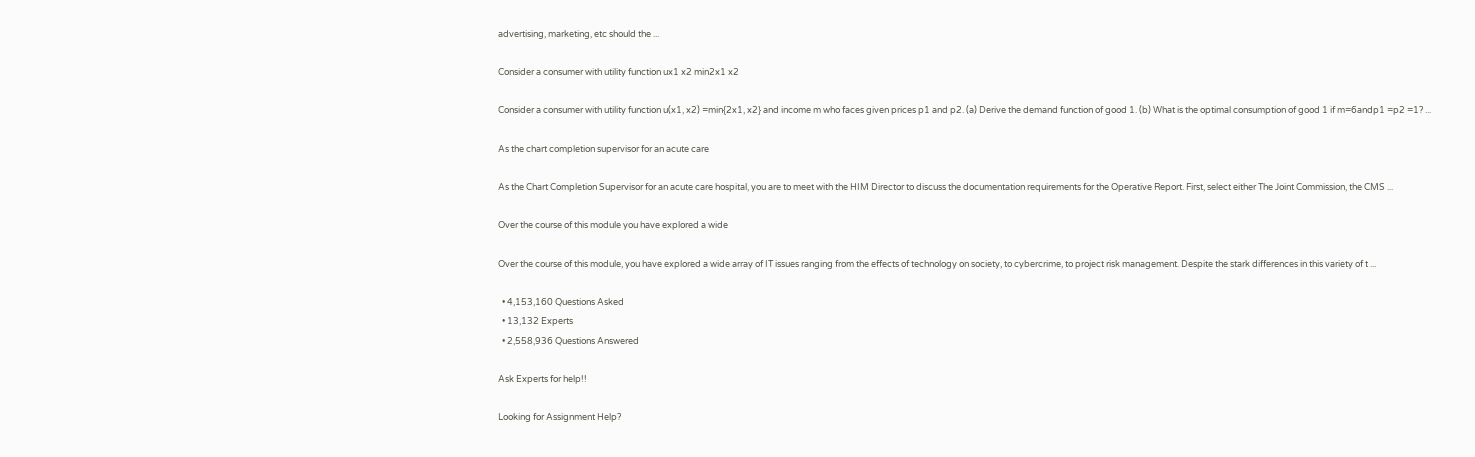advertising, marketing, etc should the ...

Consider a consumer with utility function ux1 x2 min2x1 x2

Consider a consumer with utility function u(x1, x2) =min{2x1, x2} and income m who faces given prices p1 and p2. (a) Derive the demand function of good 1. (b) What is the optimal consumption of good 1 if m=6andp1 =p2 =1? ...

As the chart completion supervisor for an acute care

As the Chart Completion Supervisor for an acute care hospital, you are to meet with the HIM Director to discuss the documentation requirements for the Operative Report. First, select either The Joint Commission, the CMS ...

Over the course of this module you have explored a wide

Over the course of this module, you have explored a wide array of IT issues ranging from the effects of technology on society, to cybercrime, to project risk management. Despite the stark differences in this variety of t ...

  • 4,153,160 Questions Asked
  • 13,132 Experts
  • 2,558,936 Questions Answered

Ask Experts for help!!

Looking for Assignment Help?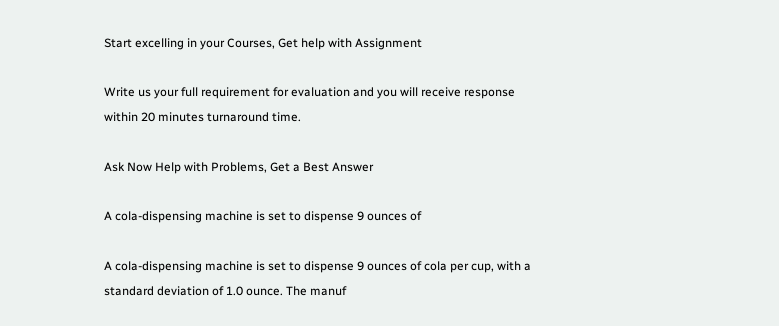Start excelling in your Courses, Get help with Assignment

Write us your full requirement for evaluation and you will receive response within 20 minutes turnaround time.

Ask Now Help with Problems, Get a Best Answer

A cola-dispensing machine is set to dispense 9 ounces of

A cola-dispensing machine is set to dispense 9 ounces of cola per cup, with a standard deviation of 1.0 ounce. The manuf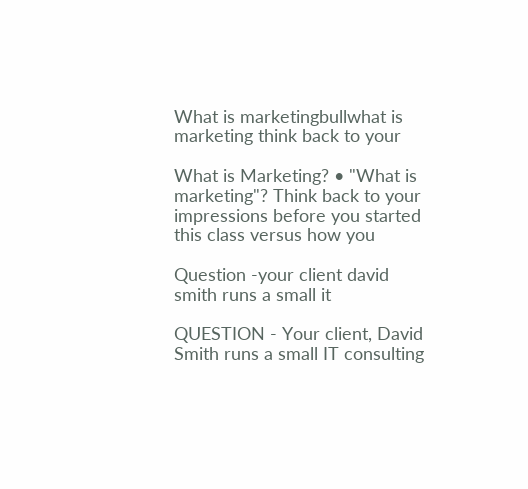What is marketingbullwhat is marketing think back to your

What is Marketing? • "What is marketing"? Think back to your impressions before you started this class versus how you

Question -your client david smith runs a small it

QUESTION - Your client, David Smith runs a small IT consulting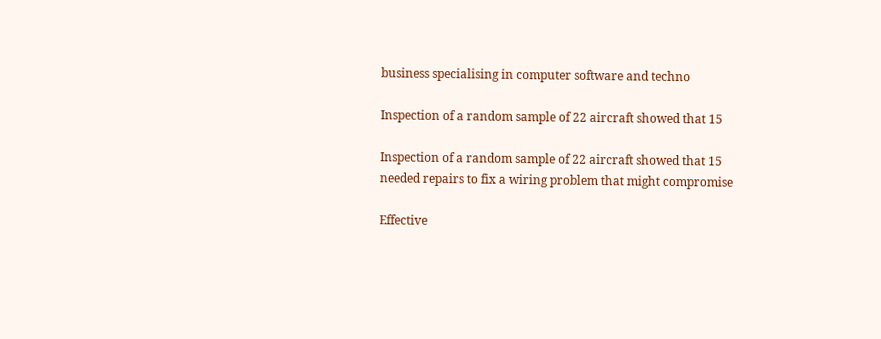business specialising in computer software and techno

Inspection of a random sample of 22 aircraft showed that 15

Inspection of a random sample of 22 aircraft showed that 15 needed repairs to fix a wiring problem that might compromise

Effective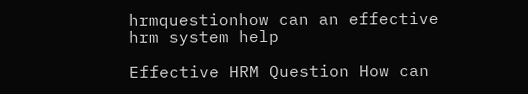hrmquestionhow can an effective hrm system help

Effective HRM Question How can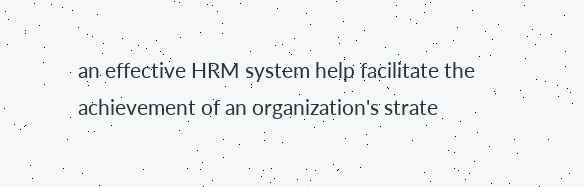an effective HRM system help facilitate the achievement of an organization's strate